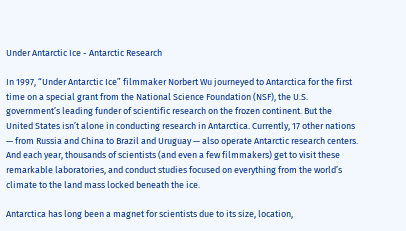Under Antarctic Ice - Antarctic Research

In 1997, “Under Antarctic Ice” filmmaker Norbert Wu journeyed to Antarctica for the first time on a special grant from the National Science Foundation (NSF), the U.S. government’s leading funder of scientific research on the frozen continent. But the United States isn’t alone in conducting research in Antarctica. Currently, 17 other nations — from Russia and China to Brazil and Uruguay — also operate Antarctic research centers. And each year, thousands of scientists (and even a few filmmakers) get to visit these remarkable laboratories, and conduct studies focused on everything from the world’s climate to the land mass locked beneath the ice.

Antarctica has long been a magnet for scientists due to its size, location,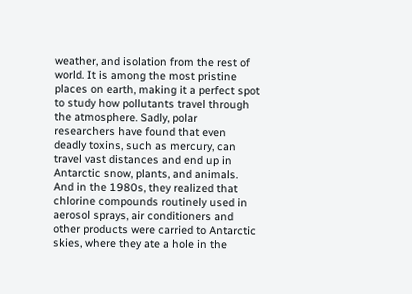weather, and isolation from the rest of world. It is among the most pristine places on earth, making it a perfect spot to study how pollutants travel through the atmosphere. Sadly, polar researchers have found that even deadly toxins, such as mercury, can travel vast distances and end up in Antarctic snow, plants, and animals. And in the 1980s, they realized that chlorine compounds routinely used in aerosol sprays, air conditioners and other products were carried to Antarctic skies, where they ate a hole in the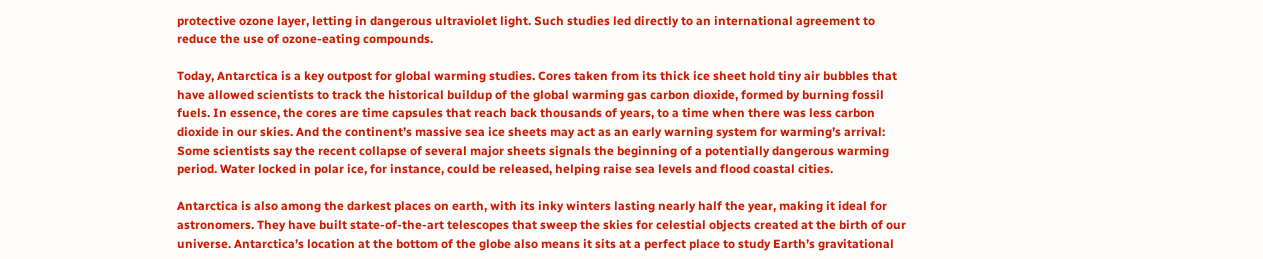protective ozone layer, letting in dangerous ultraviolet light. Such studies led directly to an international agreement to reduce the use of ozone-eating compounds.

Today, Antarctica is a key outpost for global warming studies. Cores taken from its thick ice sheet hold tiny air bubbles that have allowed scientists to track the historical buildup of the global warming gas carbon dioxide, formed by burning fossil fuels. In essence, the cores are time capsules that reach back thousands of years, to a time when there was less carbon dioxide in our skies. And the continent’s massive sea ice sheets may act as an early warning system for warming’s arrival: Some scientists say the recent collapse of several major sheets signals the beginning of a potentially dangerous warming period. Water locked in polar ice, for instance, could be released, helping raise sea levels and flood coastal cities.

Antarctica is also among the darkest places on earth, with its inky winters lasting nearly half the year, making it ideal for astronomers. They have built state-of-the-art telescopes that sweep the skies for celestial objects created at the birth of our universe. Antarctica’s location at the bottom of the globe also means it sits at a perfect place to study Earth’s gravitational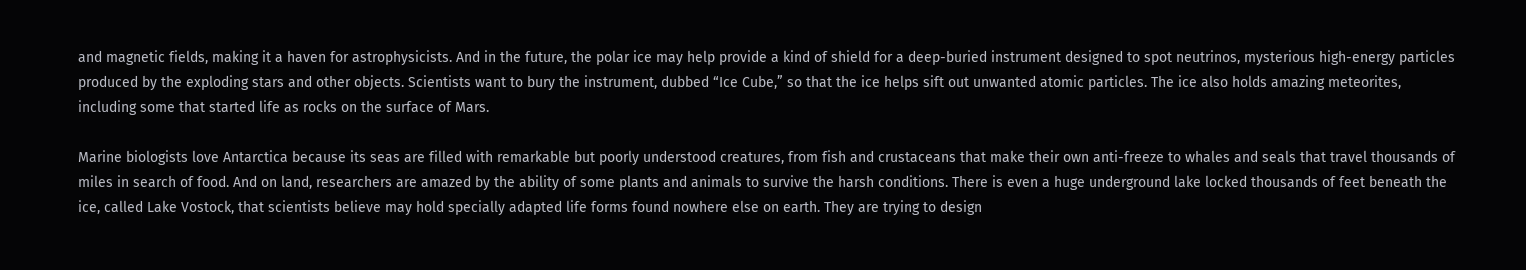and magnetic fields, making it a haven for astrophysicists. And in the future, the polar ice may help provide a kind of shield for a deep-buried instrument designed to spot neutrinos, mysterious high-energy particles produced by the exploding stars and other objects. Scientists want to bury the instrument, dubbed “Ice Cube,” so that the ice helps sift out unwanted atomic particles. The ice also holds amazing meteorites, including some that started life as rocks on the surface of Mars.

Marine biologists love Antarctica because its seas are filled with remarkable but poorly understood creatures, from fish and crustaceans that make their own anti-freeze to whales and seals that travel thousands of miles in search of food. And on land, researchers are amazed by the ability of some plants and animals to survive the harsh conditions. There is even a huge underground lake locked thousands of feet beneath the ice, called Lake Vostock, that scientists believe may hold specially adapted life forms found nowhere else on earth. They are trying to design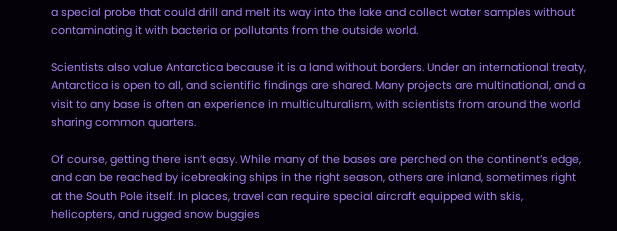a special probe that could drill and melt its way into the lake and collect water samples without contaminating it with bacteria or pollutants from the outside world.

Scientists also value Antarctica because it is a land without borders. Under an international treaty, Antarctica is open to all, and scientific findings are shared. Many projects are multinational, and a visit to any base is often an experience in multiculturalism, with scientists from around the world sharing common quarters.

Of course, getting there isn’t easy. While many of the bases are perched on the continent’s edge, and can be reached by icebreaking ships in the right season, others are inland, sometimes right at the South Pole itself. In places, travel can require special aircraft equipped with skis, helicopters, and rugged snow buggies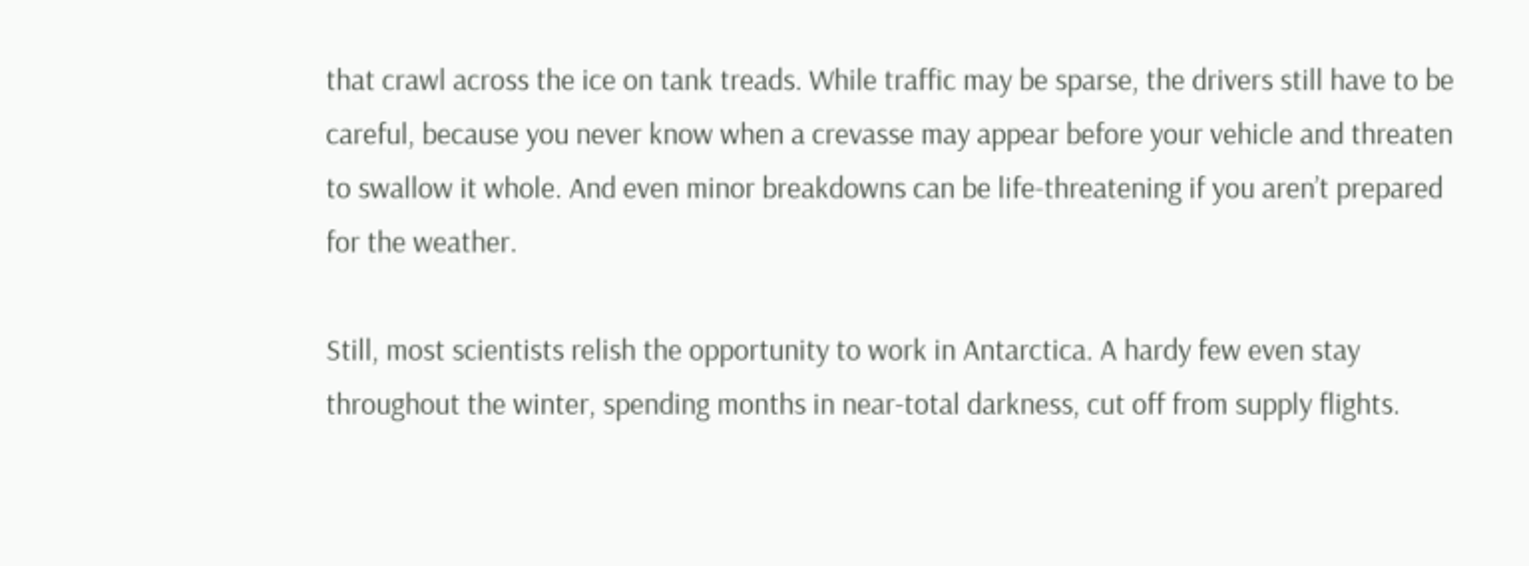that crawl across the ice on tank treads. While traffic may be sparse, the drivers still have to be careful, because you never know when a crevasse may appear before your vehicle and threaten to swallow it whole. And even minor breakdowns can be life-threatening if you aren’t prepared for the weather.

Still, most scientists relish the opportunity to work in Antarctica. A hardy few even stay throughout the winter, spending months in near-total darkness, cut off from supply flights.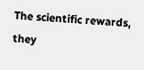The scientific rewards, they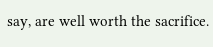say, are well worth the sacrifice.